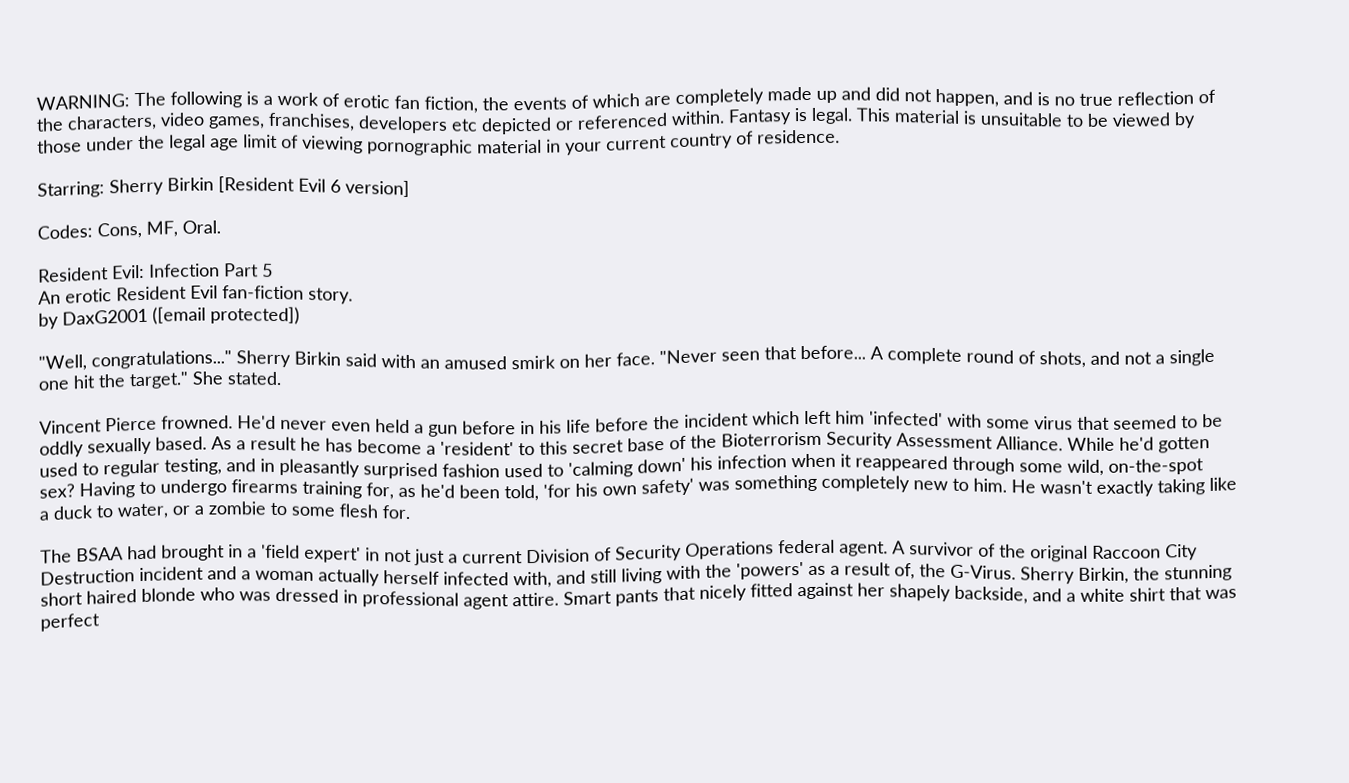WARNING: The following is a work of erotic fan fiction, the events of which are completely made up and did not happen, and is no true reflection of the characters, video games, franchises, developers etc depicted or referenced within. Fantasy is legal. This material is unsuitable to be viewed by those under the legal age limit of viewing pornographic material in your current country of residence.

Starring: Sherry Birkin [Resident Evil 6 version]

Codes: Cons, MF, Oral.

Resident Evil: Infection Part 5
An erotic Resident Evil fan-fiction story.
by DaxG2001 ([email protected])

"Well, congratulations..." Sherry Birkin said with an amused smirk on her face. "Never seen that before... A complete round of shots, and not a single one hit the target." She stated.

Vincent Pierce frowned. He'd never even held a gun before in his life before the incident which left him 'infected' with some virus that seemed to be oddly sexually based. As a result he has become a 'resident' to this secret base of the Bioterrorism Security Assessment Alliance. While he'd gotten used to regular testing, and in pleasantly surprised fashion used to 'calming down' his infection when it reappeared through some wild, on-the-spot sex? Having to undergo firearms training for, as he'd been told, 'for his own safety' was something completely new to him. He wasn't exactly taking like a duck to water, or a zombie to some flesh for.

The BSAA had brought in a 'field expert' in not just a current Division of Security Operations federal agent. A survivor of the original Raccoon City Destruction incident and a woman actually herself infected with, and still living with the 'powers' as a result of, the G-Virus. Sherry Birkin, the stunning short haired blonde who was dressed in professional agent attire. Smart pants that nicely fitted against her shapely backside, and a white shirt that was perfect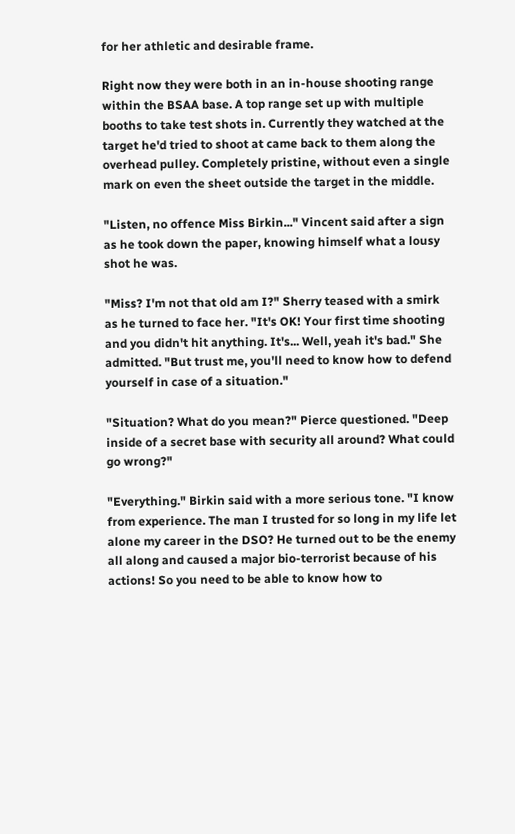for her athletic and desirable frame.

Right now they were both in an in-house shooting range within the BSAA base. A top range set up with multiple booths to take test shots in. Currently they watched at the target he'd tried to shoot at came back to them along the overhead pulley. Completely pristine, without even a single mark on even the sheet outside the target in the middle.

"Listen, no offence Miss Birkin..." Vincent said after a sign as he took down the paper, knowing himself what a lousy shot he was.

"Miss? I'm not that old am I?" Sherry teased with a smirk as he turned to face her. "It's OK! Your first time shooting and you didn't hit anything. It's... Well, yeah it's bad." She admitted. "But trust me, you'll need to know how to defend yourself in case of a situation."

"Situation? What do you mean?" Pierce questioned. "Deep inside of a secret base with security all around? What could go wrong?"

"Everything." Birkin said with a more serious tone. "I know from experience. The man I trusted for so long in my life let alone my career in the DSO? He turned out to be the enemy all along and caused a major bio-terrorist because of his actions! So you need to be able to know how to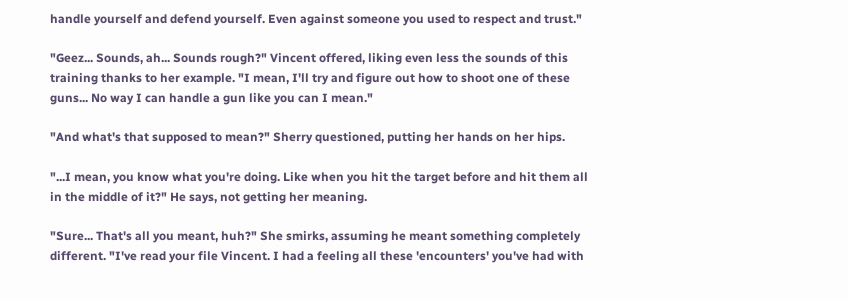handle yourself and defend yourself. Even against someone you used to respect and trust."

"Geez... Sounds, ah... Sounds rough?" Vincent offered, liking even less the sounds of this training thanks to her example. "I mean, I'll try and figure out how to shoot one of these guns... No way I can handle a gun like you can I mean."

"And what's that supposed to mean?" Sherry questioned, putting her hands on her hips.

"...I mean, you know what you're doing. Like when you hit the target before and hit them all in the middle of it?" He says, not getting her meaning.

"Sure... That's all you meant, huh?" She smirks, assuming he meant something completely different. "I've read your file Vincent. I had a feeling all these 'encounters' you've had with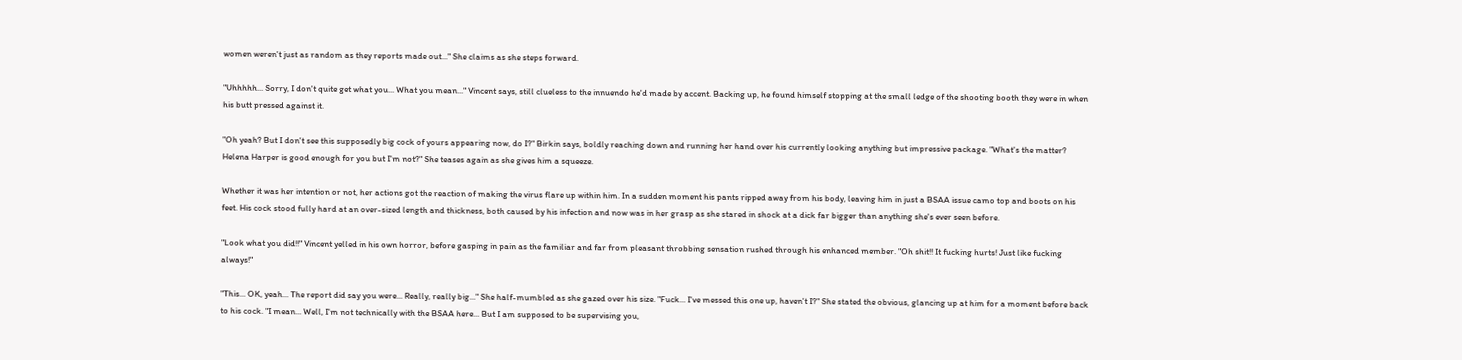women weren't just as random as they reports made out..." She claims as she steps forward.

"Uhhhhh... Sorry, I don't quite get what you... What you mean..." Vincent says, still clueless to the innuendo he'd made by accent. Backing up, he found himself stopping at the small ledge of the shooting booth they were in when his butt pressed against it.

"Oh yeah? But I don't see this supposedly big cock of yours appearing now, do I?" Birkin says, boldly reaching down and running her hand over his currently looking anything but impressive package. "What's the matter? Helena Harper is good enough for you but I'm not?" She teases again as she gives him a squeeze.

Whether it was her intention or not, her actions got the reaction of making the virus flare up within him. In a sudden moment his pants ripped away from his body, leaving him in just a BSAA issue camo top and boots on his feet. His cock stood fully hard at an over-sized length and thickness, both caused by his infection and now was in her grasp as she stared in shock at a dick far bigger than anything she's ever seen before.

"Look what you did!!" Vincent yelled in his own horror, before gasping in pain as the familiar and far from pleasant throbbing sensation rushed through his enhanced member. "Oh shit!! It fucking hurts! Just like fucking always!"

"This... OK, yeah... The report did say you were... Really, really big..." She half-mumbled as she gazed over his size. "Fuck... I've messed this one up, haven't I?" She stated the obvious, glancing up at him for a moment before back to his cock. "I mean... Well, I'm not technically with the BSAA here... But I am supposed to be supervising you,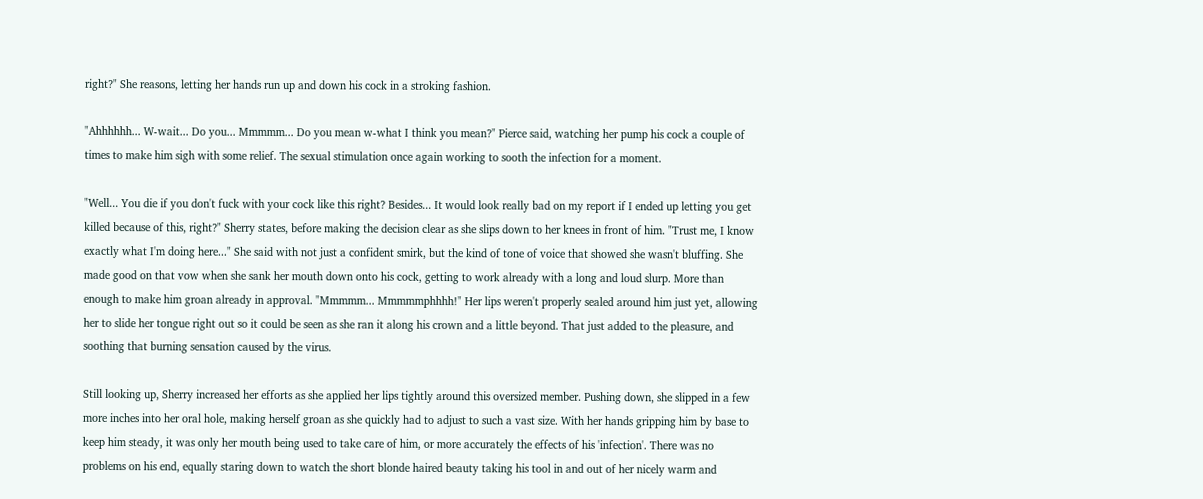right?" She reasons, letting her hands run up and down his cock in a stroking fashion.

"Ahhhhhh... W-wait... Do you... Mmmmm... Do you mean w-what I think you mean?" Pierce said, watching her pump his cock a couple of times to make him sigh with some relief. The sexual stimulation once again working to sooth the infection for a moment.

"Well... You die if you don't fuck with your cock like this right? Besides... It would look really bad on my report if I ended up letting you get killed because of this, right?" Sherry states, before making the decision clear as she slips down to her knees in front of him. "Trust me, I know exactly what I'm doing here..." She said with not just a confident smirk, but the kind of tone of voice that showed she wasn't bluffing. She made good on that vow when she sank her mouth down onto his cock, getting to work already with a long and loud slurp. More than enough to make him groan already in approval. "Mmmmm... Mmmmmphhhh!" Her lips weren't properly sealed around him just yet, allowing her to slide her tongue right out so it could be seen as she ran it along his crown and a little beyond. That just added to the pleasure, and soothing that burning sensation caused by the virus.

Still looking up, Sherry increased her efforts as she applied her lips tightly around this oversized member. Pushing down, she slipped in a few more inches into her oral hole, making herself groan as she quickly had to adjust to such a vast size. With her hands gripping him by base to keep him steady, it was only her mouth being used to take care of him, or more accurately the effects of his 'infection'. There was no problems on his end, equally staring down to watch the short blonde haired beauty taking his tool in and out of her nicely warm and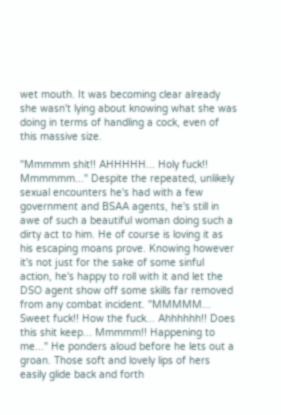wet mouth. It was becoming clear already she wasn't lying about knowing what she was doing in terms of handling a cock, even of this massive size.

"Mmmmm shit!! AHHHHH... Holy fuck!! Mmmmmm..." Despite the repeated, unlikely sexual encounters he's had with a few government and BSAA agents, he's still in awe of such a beautiful woman doing such a dirty act to him. He of course is loving it as his escaping moans prove. Knowing however it's not just for the sake of some sinful action, he's happy to roll with it and let the DSO agent show off some skills far removed from any combat incident. "MMMMM... Sweet fuck!! How the fuck... Ahhhhhh!! Does this shit keep... Mmmmm!! Happening to me..." He ponders aloud before he lets out a groan. Those soft and lovely lips of hers easily glide back and forth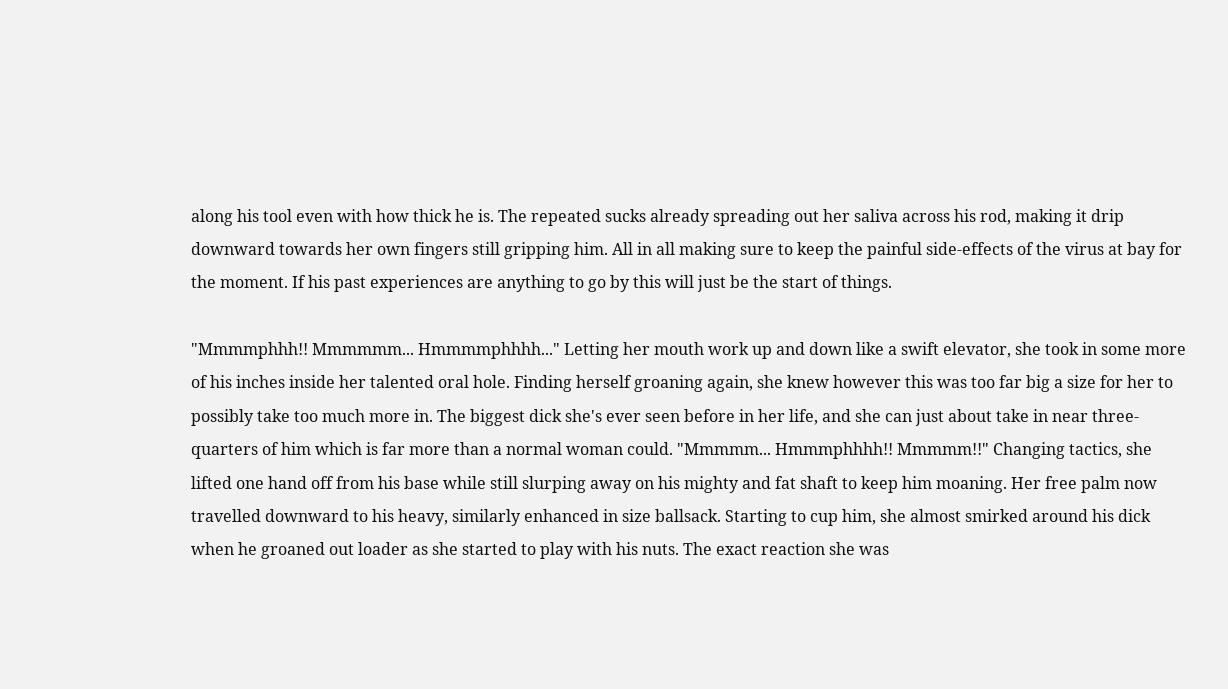along his tool even with how thick he is. The repeated sucks already spreading out her saliva across his rod, making it drip downward towards her own fingers still gripping him. All in all making sure to keep the painful side-effects of the virus at bay for the moment. If his past experiences are anything to go by this will just be the start of things.

"Mmmmphhh!! Mmmmmm... Hmmmmphhhh..." Letting her mouth work up and down like a swift elevator, she took in some more of his inches inside her talented oral hole. Finding herself groaning again, she knew however this was too far big a size for her to possibly take too much more in. The biggest dick she's ever seen before in her life, and she can just about take in near three-quarters of him which is far more than a normal woman could. "Mmmmm... Hmmmphhhh!! Mmmmm!!" Changing tactics, she lifted one hand off from his base while still slurping away on his mighty and fat shaft to keep him moaning. Her free palm now travelled downward to his heavy, similarly enhanced in size ballsack. Starting to cup him, she almost smirked around his dick when he groaned out loader as she started to play with his nuts. The exact reaction she was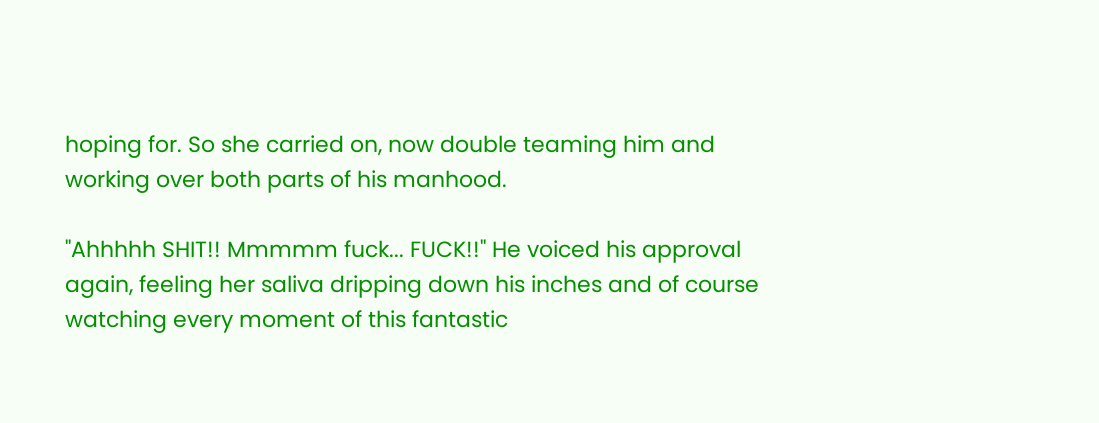hoping for. So she carried on, now double teaming him and working over both parts of his manhood.

"Ahhhhh SHIT!! Mmmmm fuck... FUCK!!" He voiced his approval again, feeling her saliva dripping down his inches and of course watching every moment of this fantastic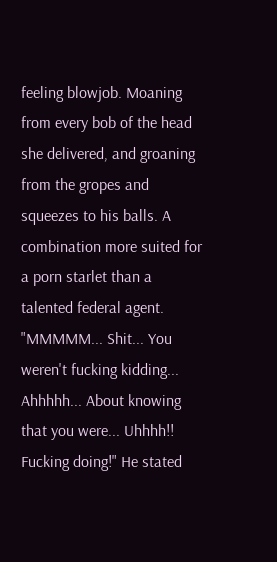feeling blowjob. Moaning from every bob of the head she delivered, and groaning from the gropes and squeezes to his balls. A combination more suited for a porn starlet than a talented federal agent. "MMMMM... Shit... You weren't fucking kidding... Ahhhhh... About knowing that you were... Uhhhh!! Fucking doing!" He stated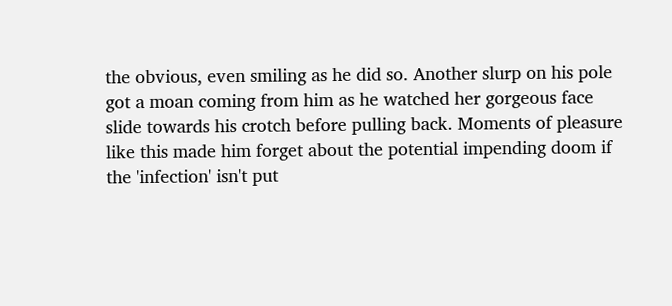the obvious, even smiling as he did so. Another slurp on his pole got a moan coming from him as he watched her gorgeous face slide towards his crotch before pulling back. Moments of pleasure like this made him forget about the potential impending doom if the 'infection' isn't put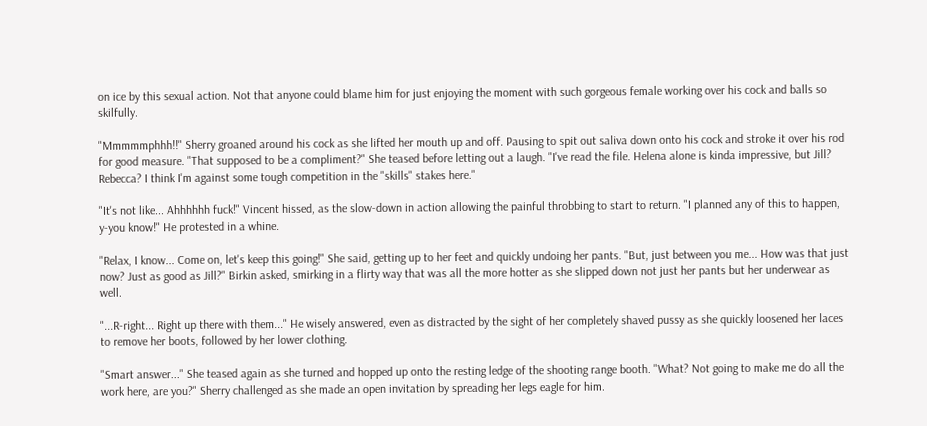on ice by this sexual action. Not that anyone could blame him for just enjoying the moment with such gorgeous female working over his cock and balls so skilfully.

"Mmmmmphhh!!" Sherry groaned around his cock as she lifted her mouth up and off. Pausing to spit out saliva down onto his cock and stroke it over his rod for good measure. "That supposed to be a compliment?" She teased before letting out a laugh. "I've read the file. Helena alone is kinda impressive, but Jill? Rebecca? I think I'm against some tough competition in the "skills" stakes here."

"It's not like... Ahhhhhh fuck!" Vincent hissed, as the slow-down in action allowing the painful throbbing to start to return. "I planned any of this to happen, y-you know!" He protested in a whine.

"Relax, I know... Come on, let's keep this going!" She said, getting up to her feet and quickly undoing her pants. "But, just between you me... How was that just now? Just as good as Jill?" Birkin asked, smirking in a flirty way that was all the more hotter as she slipped down not just her pants but her underwear as well.

"...R-right... Right up there with them..." He wisely answered, even as distracted by the sight of her completely shaved pussy as she quickly loosened her laces to remove her boots, followed by her lower clothing.

"Smart answer..." She teased again as she turned and hopped up onto the resting ledge of the shooting range booth. "What? Not going to make me do all the work here, are you?" Sherry challenged as she made an open invitation by spreading her legs eagle for him.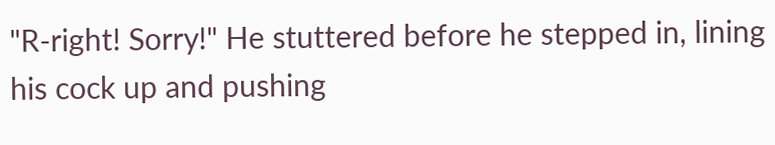"R-right! Sorry!" He stuttered before he stepped in, lining his cock up and pushing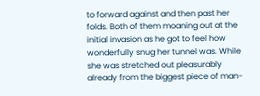to forward against and then past her folds. Both of them moaning out at the initial invasion as he got to feel how wonderfully snug her tunnel was. While she was stretched out pleasurably already from the biggest piece of man-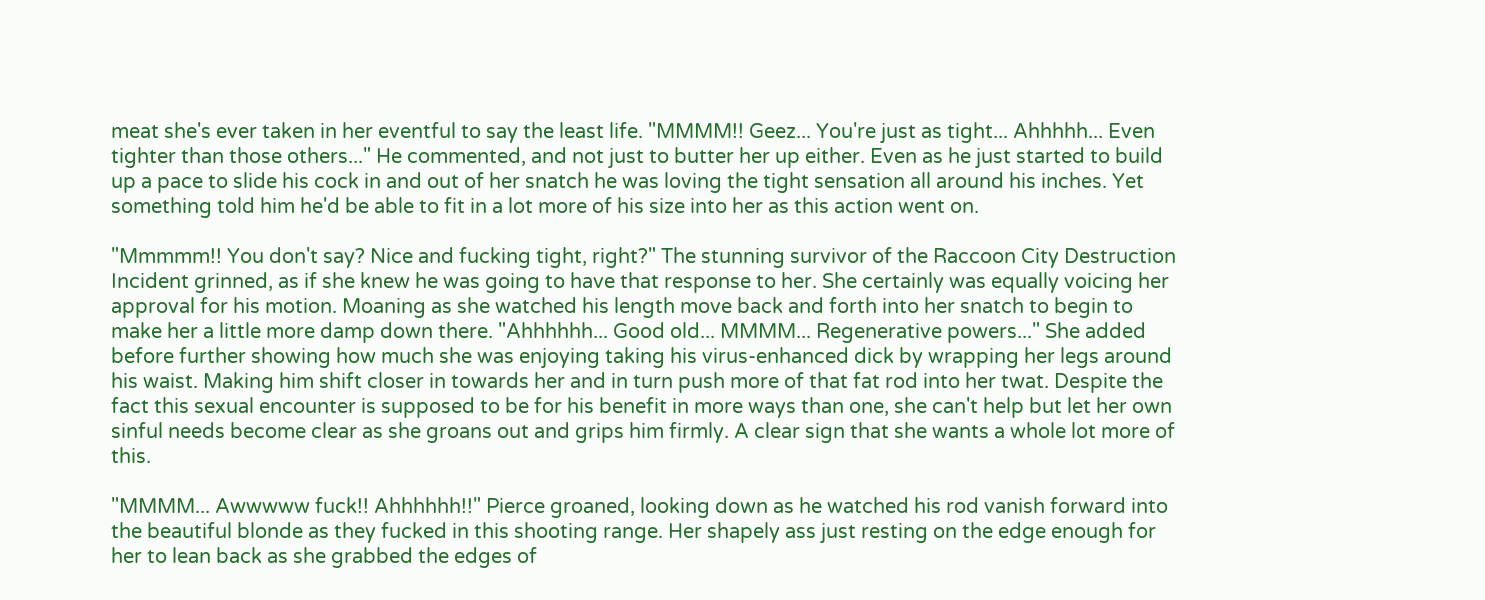meat she's ever taken in her eventful to say the least life. "MMMM!! Geez... You're just as tight... Ahhhhh... Even tighter than those others..." He commented, and not just to butter her up either. Even as he just started to build up a pace to slide his cock in and out of her snatch he was loving the tight sensation all around his inches. Yet something told him he'd be able to fit in a lot more of his size into her as this action went on.

"Mmmmm!! You don't say? Nice and fucking tight, right?" The stunning survivor of the Raccoon City Destruction Incident grinned, as if she knew he was going to have that response to her. She certainly was equally voicing her approval for his motion. Moaning as she watched his length move back and forth into her snatch to begin to make her a little more damp down there. "Ahhhhhh... Good old... MMMM... Regenerative powers..." She added before further showing how much she was enjoying taking his virus-enhanced dick by wrapping her legs around his waist. Making him shift closer in towards her and in turn push more of that fat rod into her twat. Despite the fact this sexual encounter is supposed to be for his benefit in more ways than one, she can't help but let her own sinful needs become clear as she groans out and grips him firmly. A clear sign that she wants a whole lot more of this.

"MMMM... Awwwww fuck!! Ahhhhhh!!" Pierce groaned, looking down as he watched his rod vanish forward into the beautiful blonde as they fucked in this shooting range. Her shapely ass just resting on the edge enough for her to lean back as she grabbed the edges of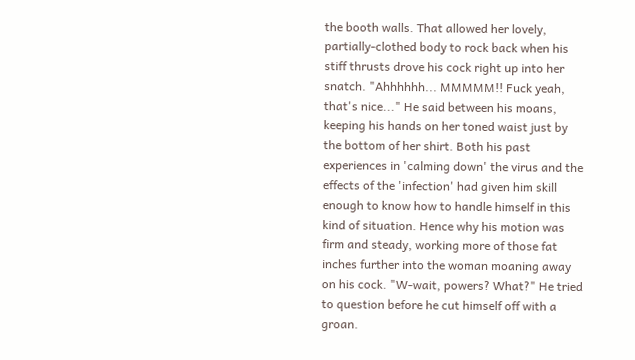the booth walls. That allowed her lovely, partially-clothed body to rock back when his stiff thrusts drove his cock right up into her snatch. "Ahhhhhh... MMMMM!! Fuck yeah, that's nice..." He said between his moans, keeping his hands on her toned waist just by the bottom of her shirt. Both his past experiences in 'calming down' the virus and the effects of the 'infection' had given him skill enough to know how to handle himself in this kind of situation. Hence why his motion was firm and steady, working more of those fat inches further into the woman moaning away on his cock. "W-wait, powers? What?" He tried to question before he cut himself off with a groan.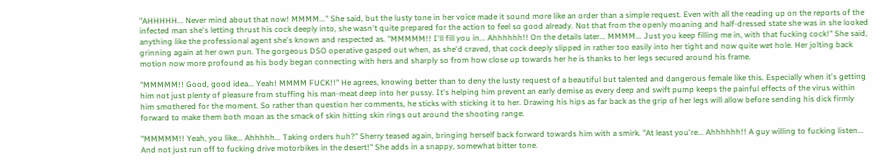"AHHHHH... Never mind about that now! MMMM..." She said, but the lusty tone in her voice made it sound more like an order than a simple request. Even with all the reading up on the reports of the infected man she's letting thrust his cock deeply into, she wasn't quite prepared for the action to feel so good already. Not that from the openly moaning and half-dressed state she was in she looked anything like the professional agent she's known and respected as. "MMMMM!! I'll fill you in... Ahhhhhh!! On the details later... MMMM... Just you keep filling me in, with that fucking cock!" She said, grinning again at her own pun. The gorgeous DSO operative gasped out when, as she'd craved, that cock deeply slipped in rather too easily into her tight and now quite wet hole. Her jolting back motion now more profound as his body began connecting with hers and sharply so from how close up towards her he is thanks to her legs secured around his frame.

"MMMMM!! Good, good idea... Yeah! MMMM FUCK!!" He agrees, knowing better than to deny the lusty request of a beautiful but talented and dangerous female like this. Especially when it's getting him not just plenty of pleasure from stuffing his man-meat deep into her pussy. It's helping him prevent an early demise as every deep and swift pump keeps the painful effects of the virus within him smothered for the moment. So rather than question her comments, he sticks with sticking it to her. Drawing his hips as far back as the grip of her legs will allow before sending his dick firmly forward to make them both moan as the smack of skin hitting skin rings out around the shooting range.

"MMMMM!! Yeah, you like... Ahhhhh... Taking orders huh?" Sherry teased again, bringing herself back forward towards him with a smirk. "At least you're... Ahhhhhh!! A guy willing to fucking listen... And not just run off to fucking drive motorbikes in the desert!" She adds in a snappy, somewhat bitter tone.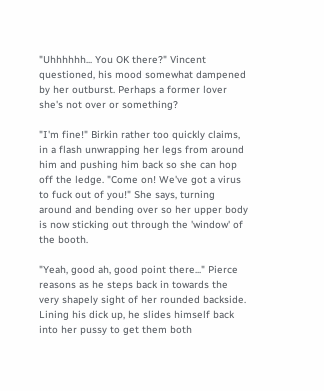"Uhhhhhh... You OK there?" Vincent questioned, his mood somewhat dampened by her outburst. Perhaps a former lover she's not over or something?

"I'm fine!" Birkin rather too quickly claims, in a flash unwrapping her legs from around him and pushing him back so she can hop off the ledge. "Come on! We've got a virus to fuck out of you!" She says, turning around and bending over so her upper body is now sticking out through the 'window' of the booth.

"Yeah, good ah, good point there..." Pierce reasons as he steps back in towards the very shapely sight of her rounded backside. Lining his dick up, he slides himself back into her pussy to get them both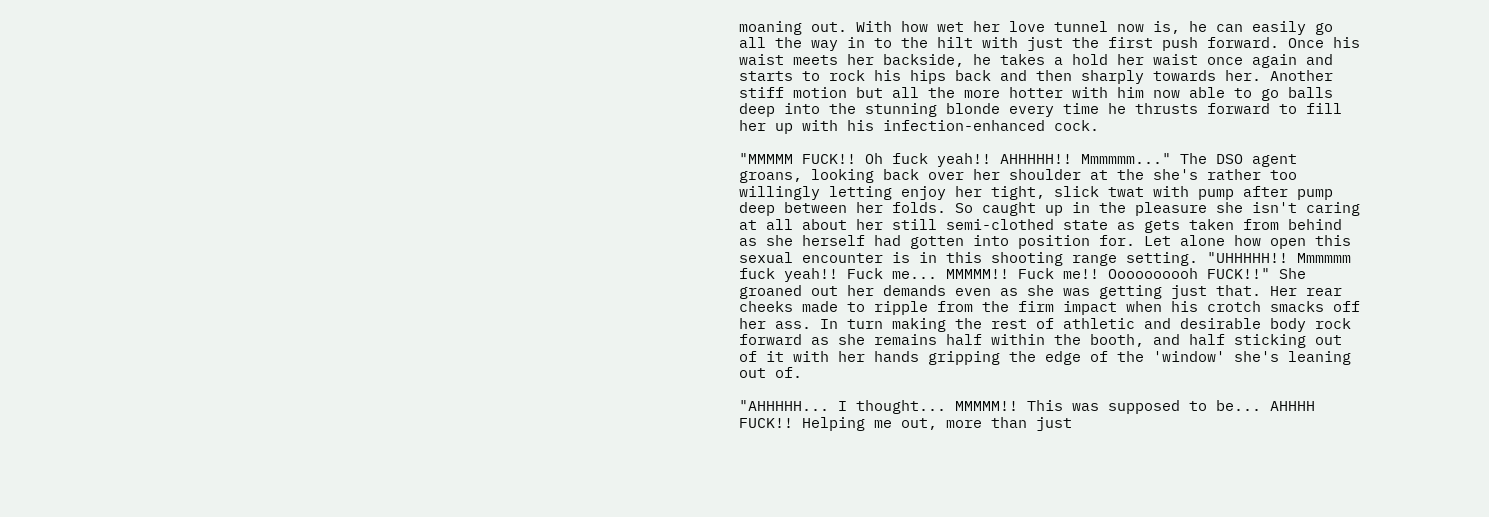moaning out. With how wet her love tunnel now is, he can easily go all the way in to the hilt with just the first push forward. Once his waist meets her backside, he takes a hold her waist once again and starts to rock his hips back and then sharply towards her. Another stiff motion but all the more hotter with him now able to go balls deep into the stunning blonde every time he thrusts forward to fill her up with his infection-enhanced cock.

"MMMMM FUCK!! Oh fuck yeah!! AHHHHH!! Mmmmmm..." The DSO agent groans, looking back over her shoulder at the she's rather too willingly letting enjoy her tight, slick twat with pump after pump deep between her folds. So caught up in the pleasure she isn't caring at all about her still semi-clothed state as gets taken from behind as she herself had gotten into position for. Let alone how open this sexual encounter is in this shooting range setting. "UHHHHH!! Mmmmmm fuck yeah!! Fuck me... MMMMM!! Fuck me!! Oooooooooh FUCK!!" She groaned out her demands even as she was getting just that. Her rear cheeks made to ripple from the firm impact when his crotch smacks off her ass. In turn making the rest of athletic and desirable body rock forward as she remains half within the booth, and half sticking out of it with her hands gripping the edge of the 'window' she's leaning out of.

"AHHHHH... I thought... MMMMM!! This was supposed to be... AHHHH FUCK!! Helping me out, more than just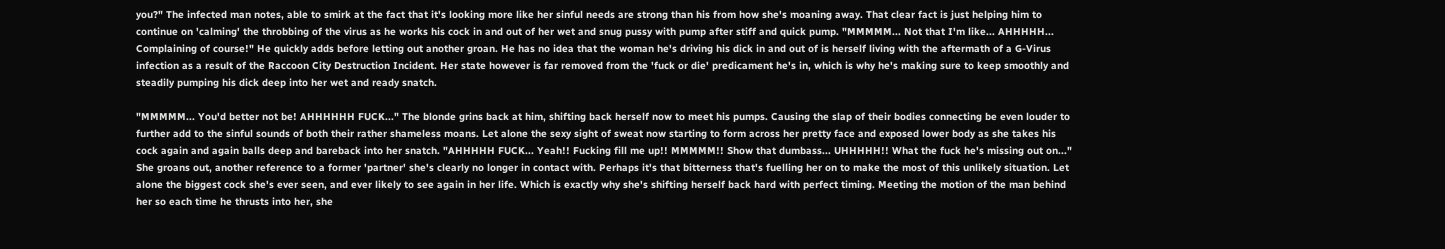you?" The infected man notes, able to smirk at the fact that it's looking more like her sinful needs are strong than his from how she's moaning away. That clear fact is just helping him to continue on 'calming' the throbbing of the virus as he works his cock in and out of her wet and snug pussy with pump after stiff and quick pump. "MMMMM... Not that I'm like... AHHHHH... Complaining of course!" He quickly adds before letting out another groan. He has no idea that the woman he's driving his dick in and out of is herself living with the aftermath of a G-Virus infection as a result of the Raccoon City Destruction Incident. Her state however is far removed from the 'fuck or die' predicament he's in, which is why he's making sure to keep smoothly and steadily pumping his dick deep into her wet and ready snatch.

"MMMMM... You'd better not be! AHHHHHH FUCK..." The blonde grins back at him, shifting back herself now to meet his pumps. Causing the slap of their bodies connecting be even louder to further add to the sinful sounds of both their rather shameless moans. Let alone the sexy sight of sweat now starting to form across her pretty face and exposed lower body as she takes his cock again and again balls deep and bareback into her snatch. "AHHHHH FUCK... Yeah!! Fucking fill me up!! MMMMM!! Show that dumbass... UHHHHH!! What the fuck he's missing out on..." She groans out, another reference to a former 'partner' she's clearly no longer in contact with. Perhaps it's that bitterness that's fuelling her on to make the most of this unlikely situation. Let alone the biggest cock she's ever seen, and ever likely to see again in her life. Which is exactly why she's shifting herself back hard with perfect timing. Meeting the motion of the man behind her so each time he thrusts into her, she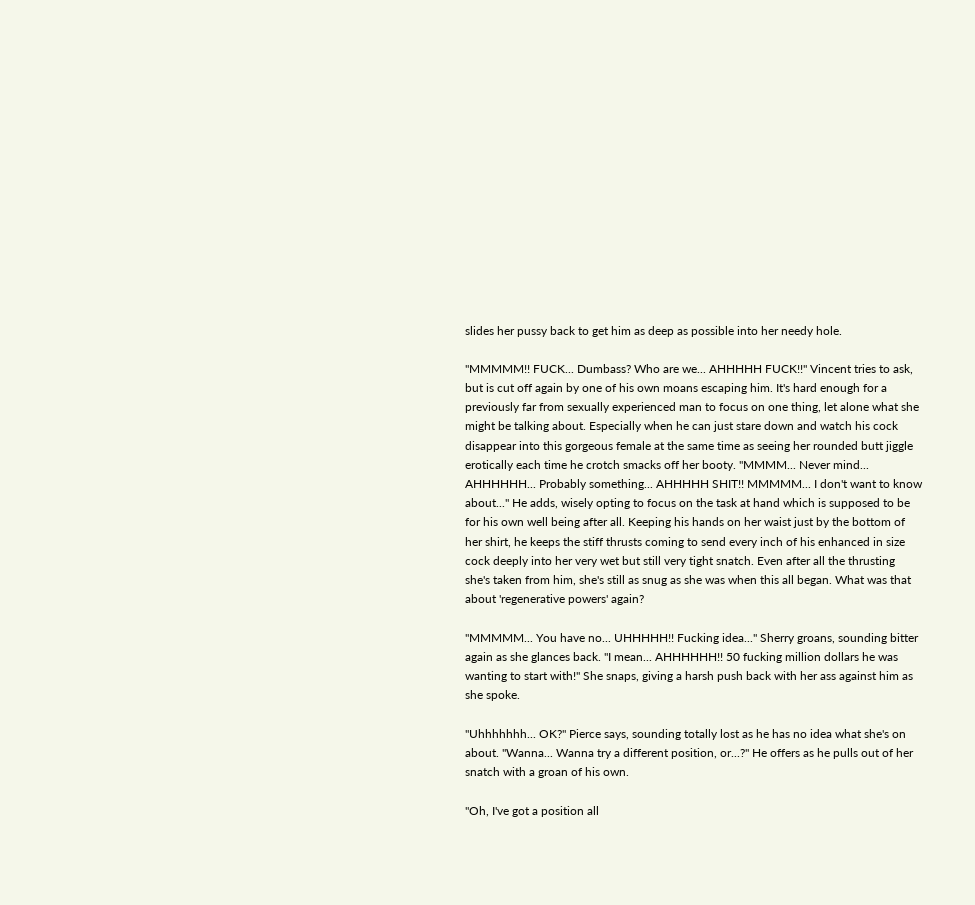slides her pussy back to get him as deep as possible into her needy hole.

"MMMMM!! FUCK... Dumbass? Who are we... AHHHHH FUCK!!" Vincent tries to ask, but is cut off again by one of his own moans escaping him. It's hard enough for a previously far from sexually experienced man to focus on one thing, let alone what she might be talking about. Especially when he can just stare down and watch his cock disappear into this gorgeous female at the same time as seeing her rounded butt jiggle erotically each time he crotch smacks off her booty. "MMMM... Never mind... AHHHHHH... Probably something... AHHHHH SHIT!! MMMMM... I don't want to know about..." He adds, wisely opting to focus on the task at hand which is supposed to be for his own well being after all. Keeping his hands on her waist just by the bottom of her shirt, he keeps the stiff thrusts coming to send every inch of his enhanced in size cock deeply into her very wet but still very tight snatch. Even after all the thrusting she's taken from him, she's still as snug as she was when this all began. What was that about 'regenerative powers' again?

"MMMMM... You have no... UHHHHH!! Fucking idea..." Sherry groans, sounding bitter again as she glances back. "I mean... AHHHHHH!! 50 fucking million dollars he was wanting to start with!" She snaps, giving a harsh push back with her ass against him as she spoke.

"Uhhhhhhh... OK?" Pierce says, sounding totally lost as he has no idea what she's on about. "Wanna... Wanna try a different position, or...?" He offers as he pulls out of her snatch with a groan of his own.

"Oh, I've got a position all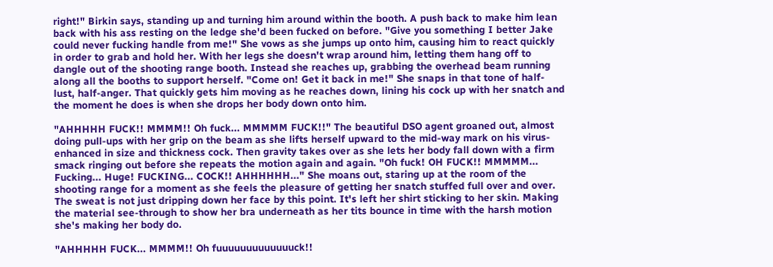right!" Birkin says, standing up and turning him around within the booth. A push back to make him lean back with his ass resting on the ledge she'd been fucked on before. "Give you something I better Jake could never fucking handle from me!" She vows as she jumps up onto him, causing him to react quickly in order to grab and hold her. With her legs she doesn't wrap around him, letting them hang off to dangle out of the shooting range booth. Instead she reaches up, grabbing the overhead beam running along all the booths to support herself. "Come on! Get it back in me!" She snaps in that tone of half-lust, half-anger. That quickly gets him moving as he reaches down, lining his cock up with her snatch and the moment he does is when she drops her body down onto him.

"AHHHHH FUCK!! MMMM!! Oh fuck... MMMMM FUCK!!" The beautiful DSO agent groaned out, almost doing pull-ups with her grip on the beam as she lifts herself upward to the mid-way mark on his virus-enhanced in size and thickness cock. Then gravity takes over as she lets her body fall down with a firm smack ringing out before she repeats the motion again and again. "Oh fuck! OH FUCK!! MMMMM... Fucking... Huge! FUCKING... COCK!! AHHHHHH..." She moans out, staring up at the room of the shooting range for a moment as she feels the pleasure of getting her snatch stuffed full over and over. The sweat is not just dripping down her face by this point. It's left her shirt sticking to her skin. Making the material see-through to show her bra underneath as her tits bounce in time with the harsh motion she's making her body do.

"AHHHHH FUCK... MMMM!! Oh fuuuuuuuuuuuuuck!!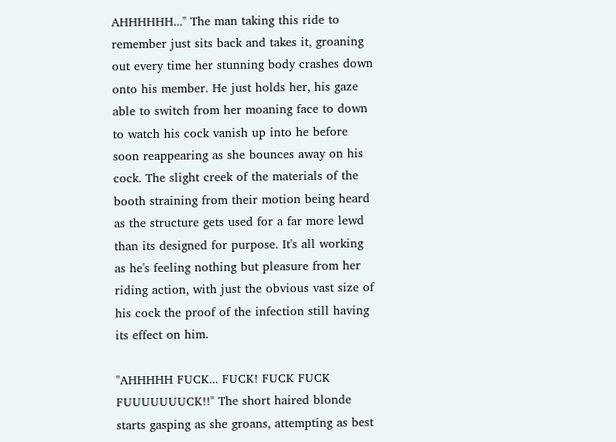AHHHHHH..." The man taking this ride to remember just sits back and takes it, groaning out every time her stunning body crashes down onto his member. He just holds her, his gaze able to switch from her moaning face to down to watch his cock vanish up into he before soon reappearing as she bounces away on his cock. The slight creek of the materials of the booth straining from their motion being heard as the structure gets used for a far more lewd than its designed for purpose. It's all working as he's feeling nothing but pleasure from her riding action, with just the obvious vast size of his cock the proof of the infection still having its effect on him.

"AHHHHH FUCK... FUCK! FUCK FUCK FUUUUUUUCK!!" The short haired blonde starts gasping as she groans, attempting as best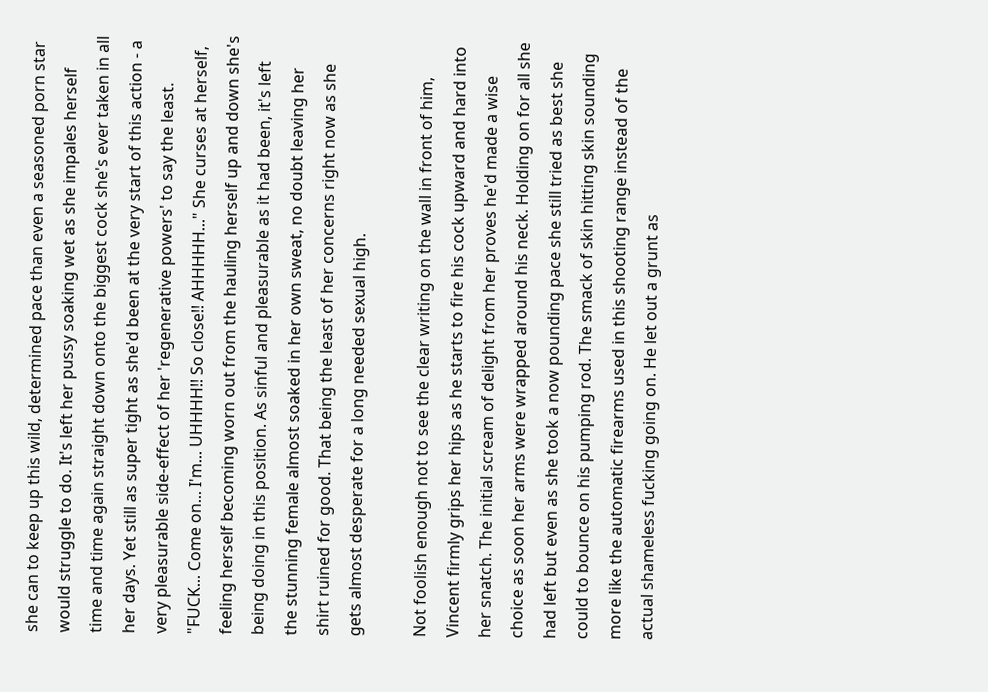she can to keep up this wild, determined pace than even a seasoned porn star would struggle to do. It's left her pussy soaking wet as she impales herself time and time again straight down onto the biggest cock she's ever taken in all her days. Yet still as super tight as she'd been at the very start of this action - a very pleasurable side-effect of her 'regenerative powers' to say the least. "FUCK... Come on... I'm... UHHHH!! So close!! AHHHHH..." She curses at herself, feeling herself becoming worn out from the hauling herself up and down she's being doing in this position. As sinful and pleasurable as it had been, it's left the stunning female almost soaked in her own sweat, no doubt leaving her shirt ruined for good. That being the least of her concerns right now as she gets almost desperate for a long needed sexual high.

Not foolish enough not to see the clear writing on the wall in front of him, Vincent firmly grips her hips as he starts to fire his cock upward and hard into her snatch. The initial scream of delight from her proves he'd made a wise choice as soon her arms were wrapped around his neck. Holding on for all she had left but even as she took a now pounding pace she still tried as best she could to bounce on his pumping rod. The smack of skin hitting skin sounding more like the automatic firearms used in this shooting range instead of the actual shameless fucking going on. He let out a grunt as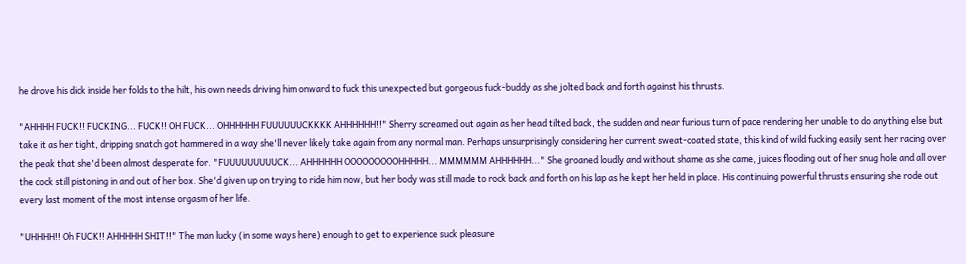he drove his dick inside her folds to the hilt, his own needs driving him onward to fuck this unexpected but gorgeous fuck-buddy as she jolted back and forth against his thrusts.

"AHHHH FUCK!! FUCKING... FUCK!! OH FUCK... OHHHHHH FUUUUUUCKKKK AHHHHHH!!" Sherry screamed out again as her head tilted back, the sudden and near furious turn of pace rendering her unable to do anything else but take it as her tight, dripping snatch got hammered in a way she'll never likely take again from any normal man. Perhaps unsurprisingly considering her current sweat-coated state, this kind of wild fucking easily sent her racing over the peak that she'd been almost desperate for. "FUUUUUUUUUCK... AHHHHHH OOOOOOOOOHHHHH... MMMMMM AHHHHHH..." She groaned loudly and without shame as she came, juices flooding out of her snug hole and all over the cock still pistoning in and out of her box. She'd given up on trying to ride him now, but her body was still made to rock back and forth on his lap as he kept her held in place. His continuing powerful thrusts ensuring she rode out every last moment of the most intense orgasm of her life.

"UHHHH!! Oh FUCK!! AHHHHH SHIT!!" The man lucky (in some ways here) enough to get to experience suck pleasure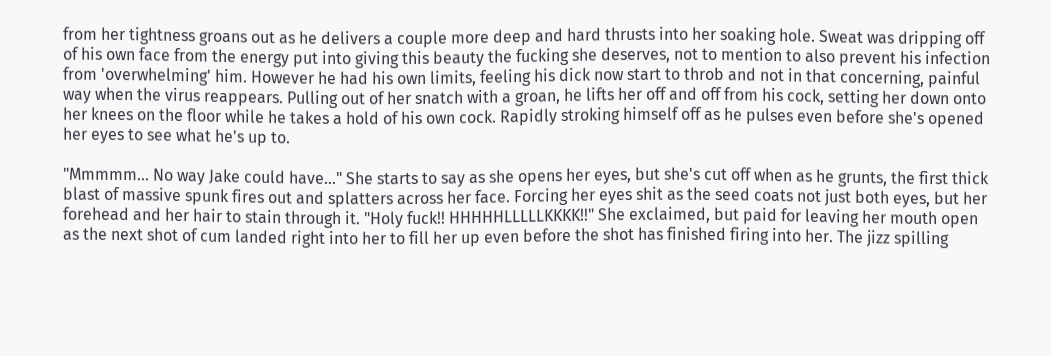from her tightness groans out as he delivers a couple more deep and hard thrusts into her soaking hole. Sweat was dripping off of his own face from the energy put into giving this beauty the fucking she deserves, not to mention to also prevent his infection from 'overwhelming' him. However he had his own limits, feeling his dick now start to throb and not in that concerning, painful way when the virus reappears. Pulling out of her snatch with a groan, he lifts her off and off from his cock, setting her down onto her knees on the floor while he takes a hold of his own cock. Rapidly stroking himself off as he pulses even before she's opened her eyes to see what he's up to.

"Mmmmm... No way Jake could have..." She starts to say as she opens her eyes, but she's cut off when as he grunts, the first thick blast of massive spunk fires out and splatters across her face. Forcing her eyes shit as the seed coats not just both eyes, but her forehead and her hair to stain through it. "Holy fuck!! HHHHHLLLLLKKKK!!" She exclaimed, but paid for leaving her mouth open as the next shot of cum landed right into her to fill her up even before the shot has finished firing into her. The jizz spilling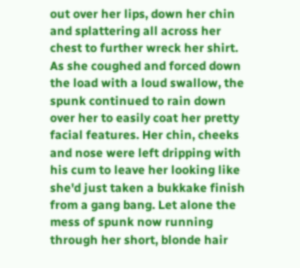out over her lips, down her chin and splattering all across her chest to further wreck her shirt. As she coughed and forced down the load with a loud swallow, the spunk continued to rain down over her to easily coat her pretty facial features. Her chin, cheeks and nose were left dripping with his cum to leave her looking like she'd just taken a bukkake finish from a gang bang. Let alone the mess of spunk now running through her short, blonde hair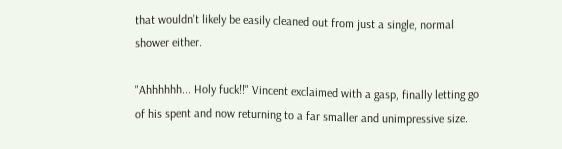that wouldn't likely be easily cleaned out from just a single, normal shower either.

"Ahhhhhh... Holy fuck!!" Vincent exclaimed with a gasp, finally letting go of his spent and now returning to a far smaller and unimpressive size.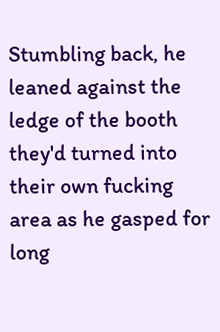Stumbling back, he leaned against the ledge of the booth they'd turned into their own fucking area as he gasped for long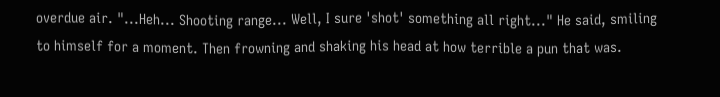overdue air. "...Heh... Shooting range... Well, I sure 'shot' something all right..." He said, smiling to himself for a moment. Then frowning and shaking his head at how terrible a pun that was.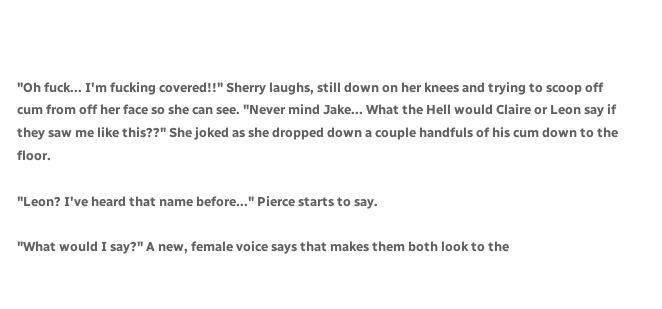"Oh fuck... I'm fucking covered!!" Sherry laughs, still down on her knees and trying to scoop off cum from off her face so she can see. "Never mind Jake... What the Hell would Claire or Leon say if they saw me like this??" She joked as she dropped down a couple handfuls of his cum down to the floor.

"Leon? I've heard that name before..." Pierce starts to say.

"What would I say?" A new, female voice says that makes them both look to the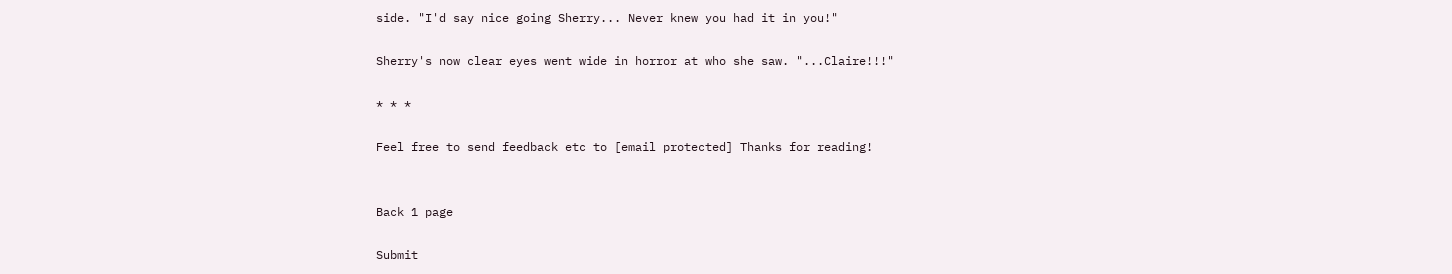side. "I'd say nice going Sherry... Never knew you had it in you!"

Sherry's now clear eyes went wide in horror at who she saw. "...Claire!!!"

* * *

Feel free to send feedback etc to [email protected] Thanks for reading!


Back 1 page

Submit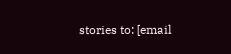stories to: [email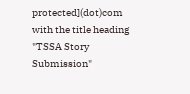protected](dot)com
with the title heading "TSSA Story Submission"